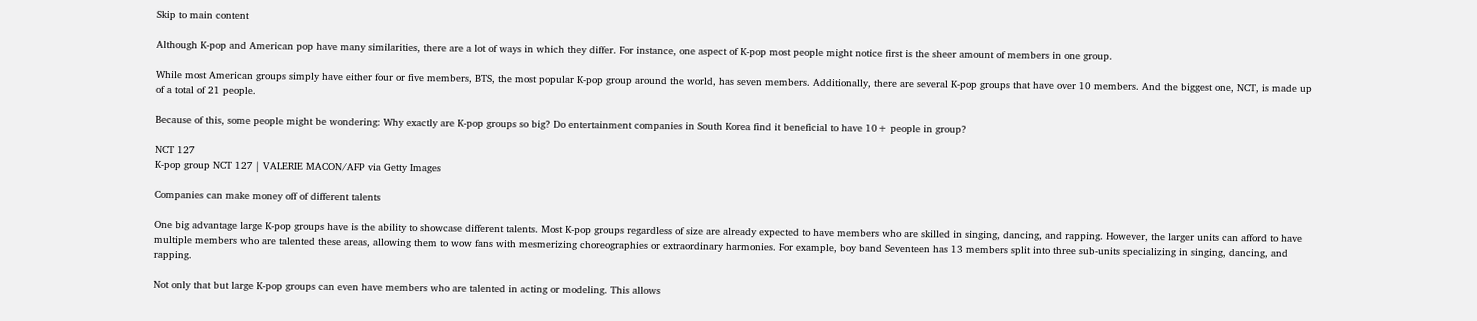Skip to main content

Although K-pop and American pop have many similarities, there are a lot of ways in which they differ. For instance, one aspect of K-pop most people might notice first is the sheer amount of members in one group.

While most American groups simply have either four or five members, BTS, the most popular K-pop group around the world, has seven members. Additionally, there are several K-pop groups that have over 10 members. And the biggest one, NCT, is made up of a total of 21 people.

Because of this, some people might be wondering: Why exactly are K-pop groups so big? Do entertainment companies in South Korea find it beneficial to have 10+ people in group?

NCT 127
K-pop group NCT 127 | VALERIE MACON/AFP via Getty Images

Companies can make money off of different talents

One big advantage large K-pop groups have is the ability to showcase different talents. Most K-pop groups regardless of size are already expected to have members who are skilled in singing, dancing, and rapping. However, the larger units can afford to have multiple members who are talented these areas, allowing them to wow fans with mesmerizing choreographies or extraordinary harmonies. For example, boy band Seventeen has 13 members split into three sub-units specializing in singing, dancing, and rapping.

Not only that but large K-pop groups can even have members who are talented in acting or modeling. This allows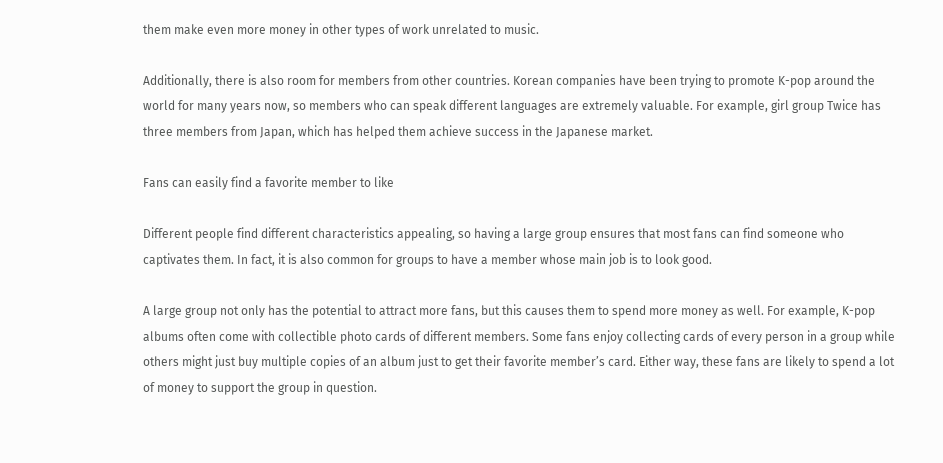them make even more money in other types of work unrelated to music.

Additionally, there is also room for members from other countries. Korean companies have been trying to promote K-pop around the world for many years now, so members who can speak different languages are extremely valuable. For example, girl group Twice has three members from Japan, which has helped them achieve success in the Japanese market.

Fans can easily find a favorite member to like

Different people find different characteristics appealing, so having a large group ensures that most fans can find someone who captivates them. In fact, it is also common for groups to have a member whose main job is to look good.

A large group not only has the potential to attract more fans, but this causes them to spend more money as well. For example, K-pop albums often come with collectible photo cards of different members. Some fans enjoy collecting cards of every person in a group while others might just buy multiple copies of an album just to get their favorite member’s card. Either way, these fans are likely to spend a lot of money to support the group in question.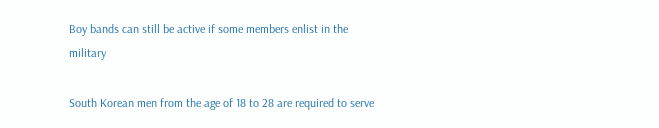Boy bands can still be active if some members enlist in the military

South Korean men from the age of 18 to 28 are required to serve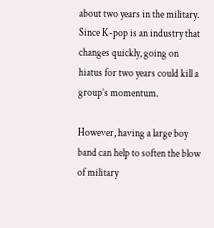about two years in the military. Since K-pop is an industry that changes quickly, going on hiatus for two years could kill a group’s momentum.

However, having a large boy band can help to soften the blow of military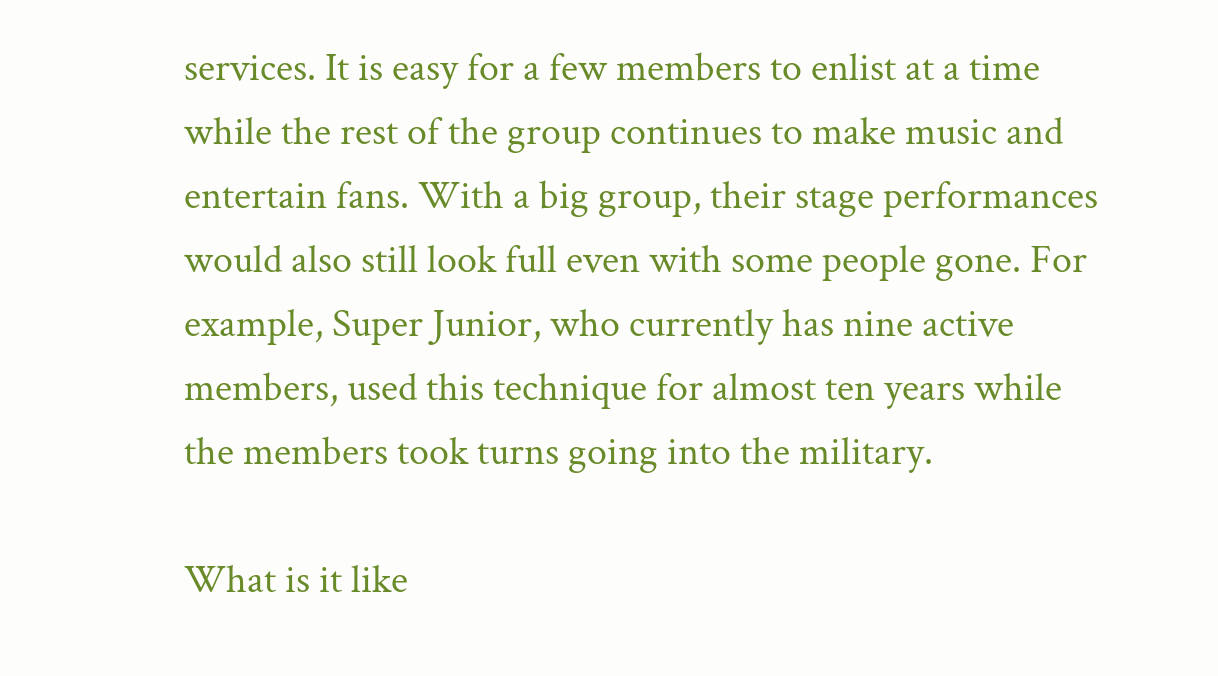services. It is easy for a few members to enlist at a time while the rest of the group continues to make music and entertain fans. With a big group, their stage performances would also still look full even with some people gone. For example, Super Junior, who currently has nine active members, used this technique for almost ten years while the members took turns going into the military.

What is it like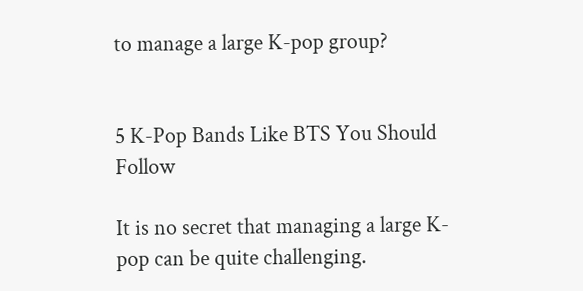to manage a large K-pop group?


5 K-Pop Bands Like BTS You Should Follow

It is no secret that managing a large K-pop can be quite challenging.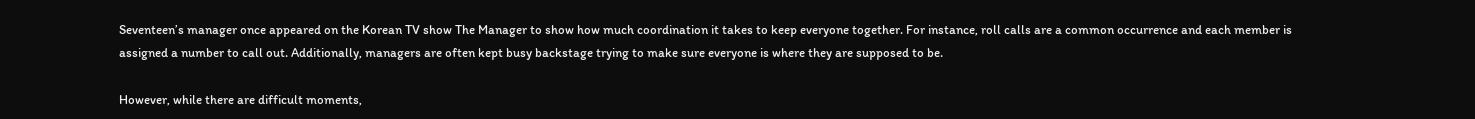Seventeen’s manager once appeared on the Korean TV show The Manager to show how much coordination it takes to keep everyone together. For instance, roll calls are a common occurrence and each member is assigned a number to call out. Additionally, managers are often kept busy backstage trying to make sure everyone is where they are supposed to be.

However, while there are difficult moments,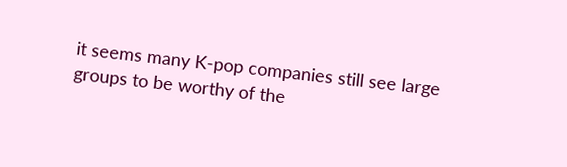it seems many K-pop companies still see large groups to be worthy of the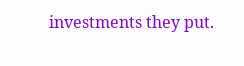investments they put.